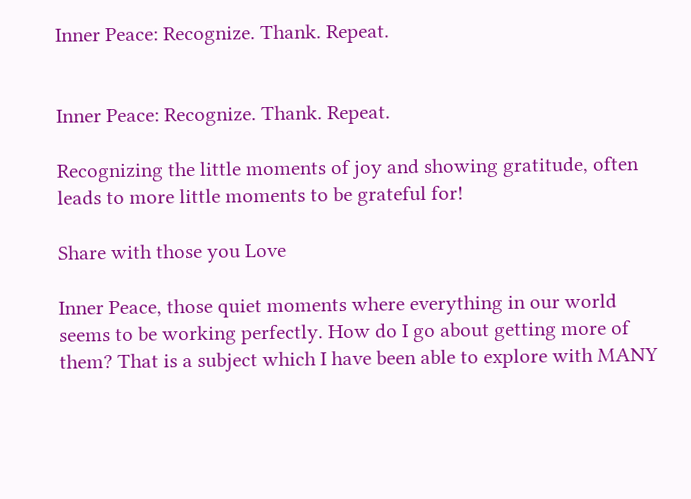Inner Peace: Recognize. Thank. Repeat.


Inner Peace: Recognize. Thank. Repeat.

Recognizing the little moments of joy and showing gratitude, often leads to more little moments to be grateful for!

Share with those you Love

Inner Peace, those quiet moments where everything in our world seems to be working perfectly. How do I go about getting more of them? That is a subject which I have been able to explore with MANY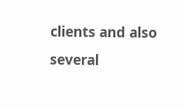clients and also several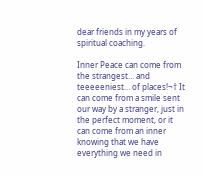dear friends in my years of spiritual coaching.

Inner Peace can come from the strangest… and teeeeeniest… of places!¬† It can come from a smile sent our way by a stranger, just in the perfect moment, or it can come from an inner knowing that we have everything we need in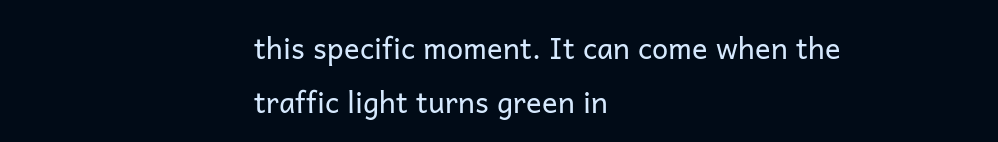this specific moment. It can come when the traffic light turns green in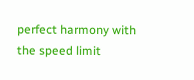perfect harmony with the speed limit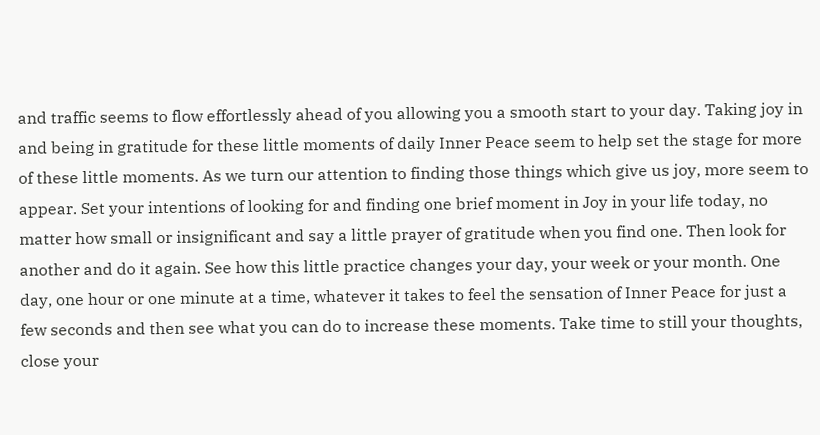and traffic seems to flow effortlessly ahead of you allowing you a smooth start to your day. Taking joy in and being in gratitude for these little moments of daily Inner Peace seem to help set the stage for more of these little moments. As we turn our attention to finding those things which give us joy, more seem to appear. Set your intentions of looking for and finding one brief moment in Joy in your life today, no matter how small or insignificant and say a little prayer of gratitude when you find one. Then look for another and do it again. See how this little practice changes your day, your week or your month. One day, one hour or one minute at a time, whatever it takes to feel the sensation of Inner Peace for just a few seconds and then see what you can do to increase these moments. Take time to still your thoughts, close your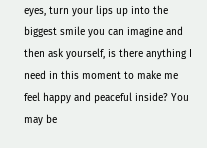eyes, turn your lips up into the biggest smile you can imagine and then ask yourself, is there anything I need in this moment to make me feel happy and peaceful inside? You may be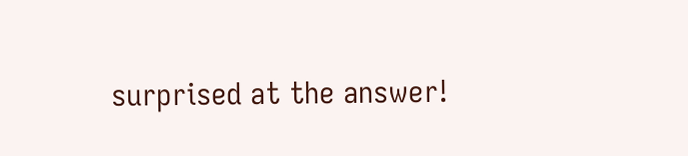surprised at the answer!